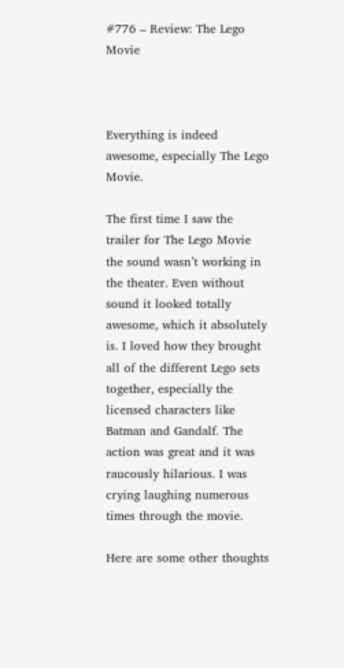#776 – Review: The Lego Movie



Everything is indeed awesome, especially The Lego Movie.

The first time I saw the trailer for The Lego Movie the sound wasn’t working in the theater. Even without sound it looked totally awesome, which it absolutely is. I loved how they brought all of the different Lego sets together, especially the licensed characters like Batman and Gandalf. The action was great and it was raucously hilarious. I was crying laughing numerous times through the movie.

Here are some other thoughts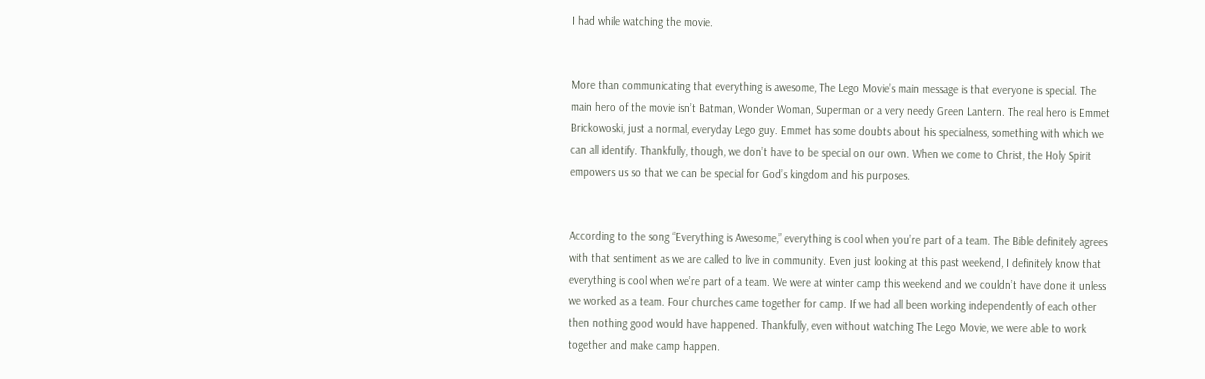I had while watching the movie.


More than communicating that everything is awesome, The Lego Movie’s main message is that everyone is special. The main hero of the movie isn’t Batman, Wonder Woman, Superman or a very needy Green Lantern. The real hero is Emmet Brickowoski, just a normal, everyday Lego guy. Emmet has some doubts about his specialness, something with which we can all identify. Thankfully, though, we don’t have to be special on our own. When we come to Christ, the Holy Spirit empowers us so that we can be special for God’s kingdom and his purposes.


According to the song “Everything is Awesome,” everything is cool when you’re part of a team. The Bible definitely agrees with that sentiment as we are called to live in community. Even just looking at this past weekend, I definitely know that everything is cool when we’re part of a team. We were at winter camp this weekend and we couldn’t have done it unless we worked as a team. Four churches came together for camp. If we had all been working independently of each other then nothing good would have happened. Thankfully, even without watching The Lego Movie, we were able to work together and make camp happen.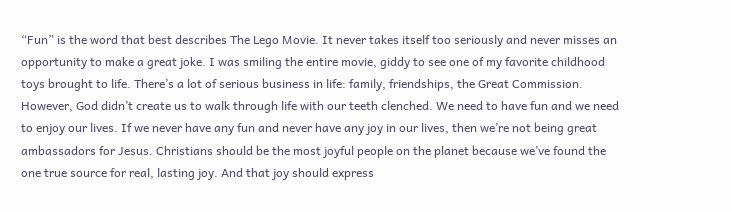“Fun” is the word that best describes The Lego Movie. It never takes itself too seriously and never misses an opportunity to make a great joke. I was smiling the entire movie, giddy to see one of my favorite childhood toys brought to life. There’s a lot of serious business in life: family, friendships, the Great Commission. However, God didn’t create us to walk through life with our teeth clenched. We need to have fun and we need to enjoy our lives. If we never have any fun and never have any joy in our lives, then we’re not being great ambassadors for Jesus. Christians should be the most joyful people on the planet because we’ve found the one true source for real, lasting joy. And that joy should express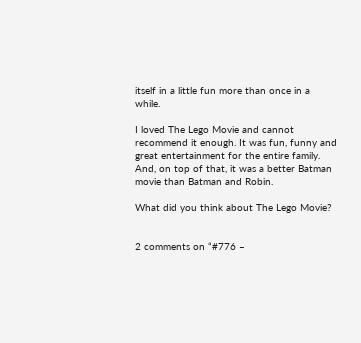itself in a little fun more than once in a while.

I loved The Lego Movie and cannot recommend it enough. It was fun, funny and great entertainment for the entire family. And, on top of that, it was a better Batman movie than Batman and Robin.

What did you think about The Lego Movie?


2 comments on “#776 –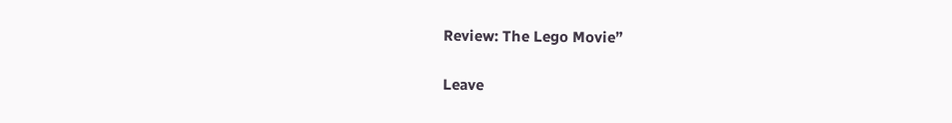Review: The Lego Movie”

Leave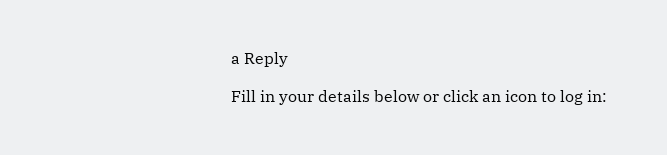a Reply

Fill in your details below or click an icon to log in: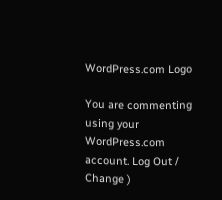WordPress.com Logo

You are commenting using your WordPress.com account. Log Out /  Change )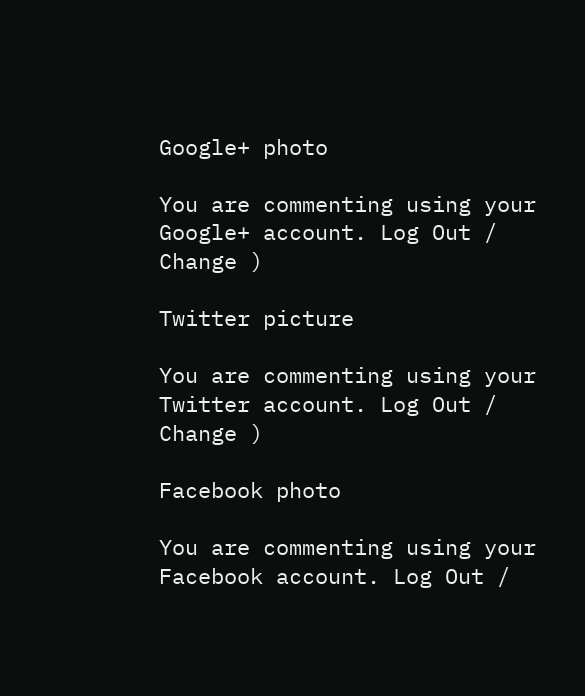Google+ photo

You are commenting using your Google+ account. Log Out /  Change )

Twitter picture

You are commenting using your Twitter account. Log Out /  Change )

Facebook photo

You are commenting using your Facebook account. Log Out /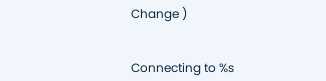Change )


Connecting to %s